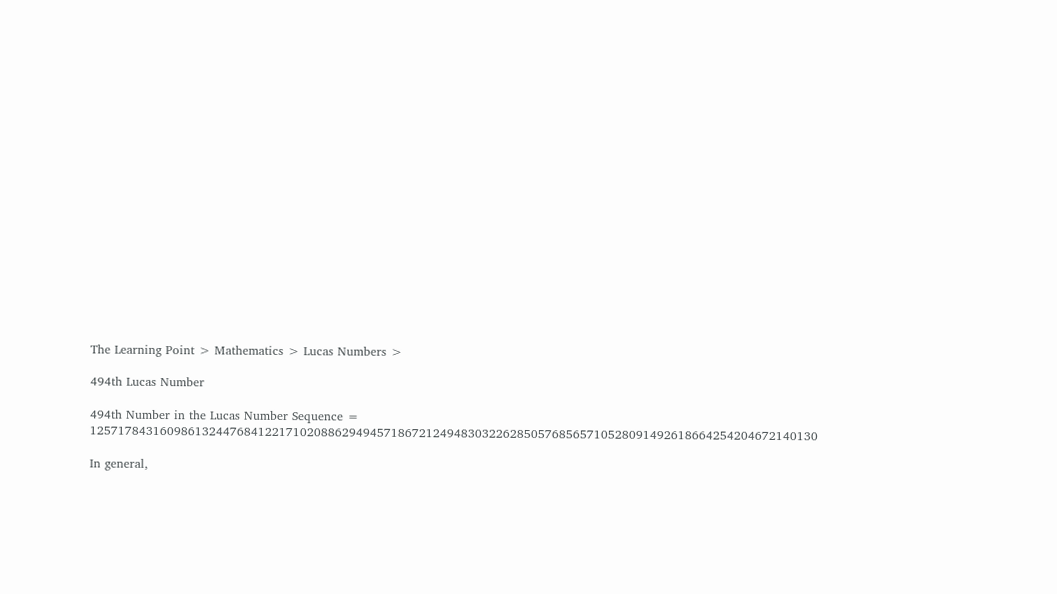The Learning Point > Mathematics > Lucas Numbers >

494th Lucas Number

494th Number in the Lucas Number Sequence = 12571784316098613244768412217102088629494571867212494830322628505768565710528091492618664254204672140130

In general,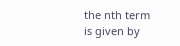the nth term is given by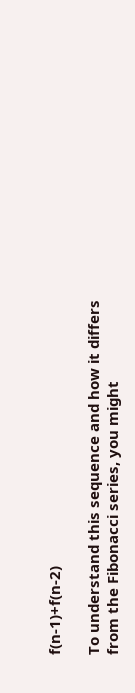f(n-1)+f(n-2)

To understand this sequence and how it differs from the Fibonacci series, you might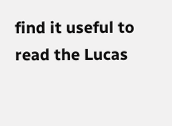find it useful to read the Lucas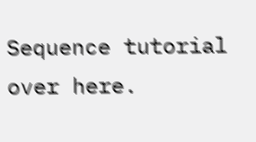Sequence tutorial over here.